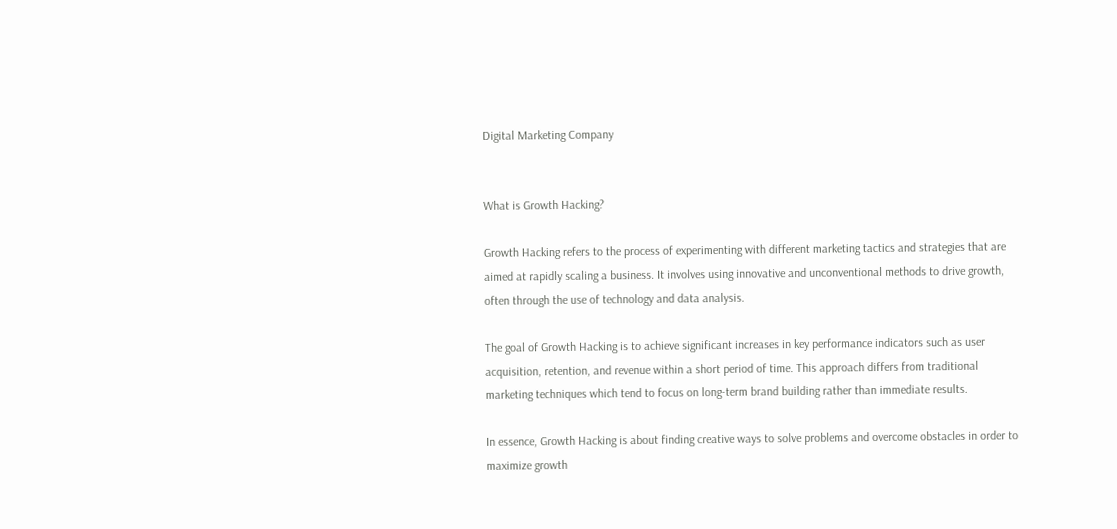Digital Marketing Company


What is Growth Hacking?

Growth Hacking refers to the process of experimenting with different marketing tactics and strategies that are aimed at rapidly scaling a business. It involves using innovative and unconventional methods to drive growth, often through the use of technology and data analysis.

The goal of Growth Hacking is to achieve significant increases in key performance indicators such as user acquisition, retention, and revenue within a short period of time. This approach differs from traditional marketing techniques which tend to focus on long-term brand building rather than immediate results.

In essence, Growth Hacking is about finding creative ways to solve problems and overcome obstacles in order to maximize growth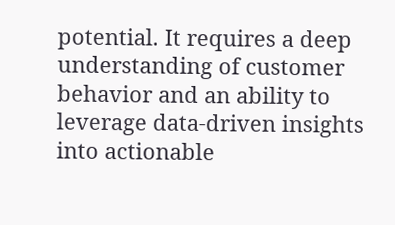potential. It requires a deep understanding of customer behavior and an ability to leverage data-driven insights into actionable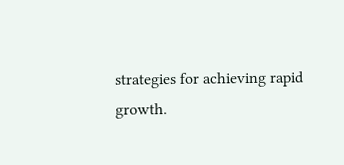strategies for achieving rapid growth.